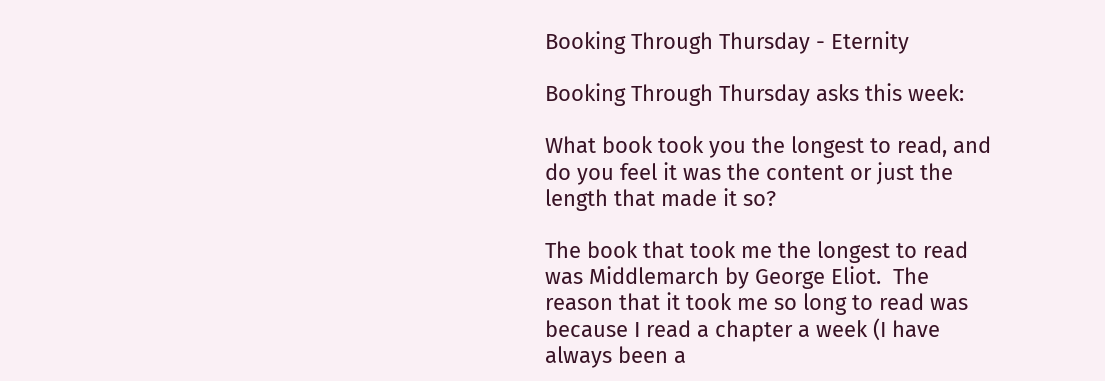Booking Through Thursday - Eternity

Booking Through Thursday asks this week:

What book took you the longest to read, and do you feel it was the content or just the length that made it so?

The book that took me the longest to read was Middlemarch by George Eliot.  The reason that it took me so long to read was because I read a chapter a week (I have always been a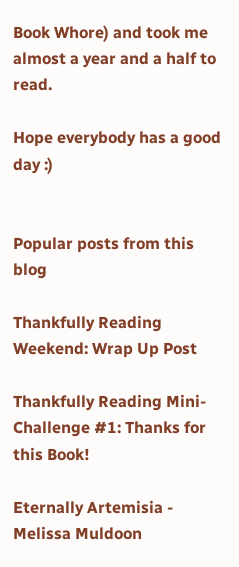Book Whore) and took me almost a year and a half to read.

Hope everybody has a good day :)


Popular posts from this blog

Thankfully Reading Weekend: Wrap Up Post

Thankfully Reading Mini-Challenge #1: Thanks for this Book!

Eternally Artemisia - Melissa Muldoon